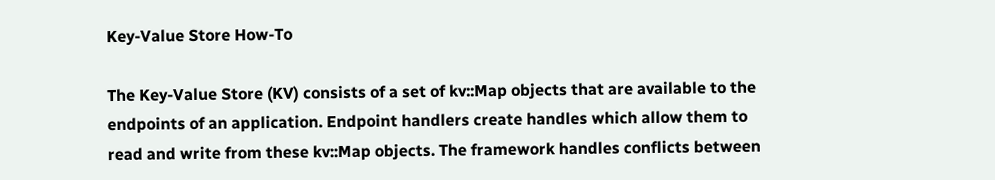Key-Value Store How-To

The Key-Value Store (KV) consists of a set of kv::Map objects that are available to the endpoints of an application. Endpoint handlers create handles which allow them to read and write from these kv::Map objects. The framework handles conflicts between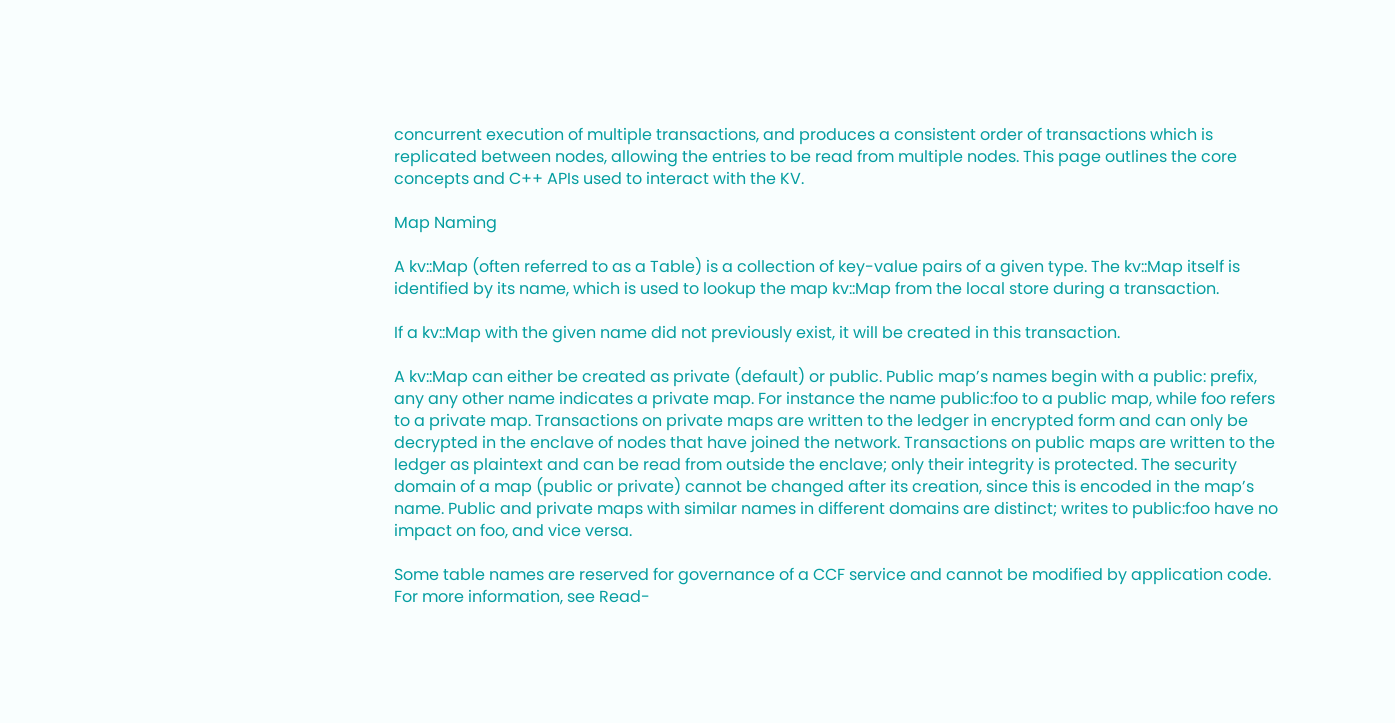concurrent execution of multiple transactions, and produces a consistent order of transactions which is replicated between nodes, allowing the entries to be read from multiple nodes. This page outlines the core concepts and C++ APIs used to interact with the KV.

Map Naming

A kv::Map (often referred to as a Table) is a collection of key-value pairs of a given type. The kv::Map itself is identified by its name, which is used to lookup the map kv::Map from the local store during a transaction.

If a kv::Map with the given name did not previously exist, it will be created in this transaction.

A kv::Map can either be created as private (default) or public. Public map’s names begin with a public: prefix, any any other name indicates a private map. For instance the name public:foo to a public map, while foo refers to a private map. Transactions on private maps are written to the ledger in encrypted form and can only be decrypted in the enclave of nodes that have joined the network. Transactions on public maps are written to the ledger as plaintext and can be read from outside the enclave; only their integrity is protected. The security domain of a map (public or private) cannot be changed after its creation, since this is encoded in the map’s name. Public and private maps with similar names in different domains are distinct; writes to public:foo have no impact on foo, and vice versa.

Some table names are reserved for governance of a CCF service and cannot be modified by application code. For more information, see Read-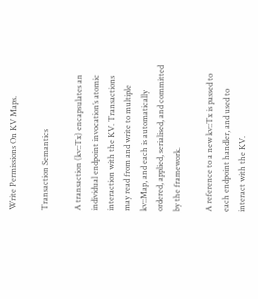Write Permissions On KV Maps.

Transaction Semantics

A transaction (kv::Tx) encapsulates an individual endpoint invocation’s atomic interaction with the KV. Transactions may read from and write to multiple kv::Map, and each is automatically ordered, applied, serialised, and committed by the framework.

A reference to a new kv::Tx is passed to each endpoint handler, and used to interact with the KV.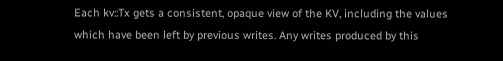Each kv::Tx gets a consistent, opaque view of the KV, including the values which have been left by previous writes. Any writes produced by this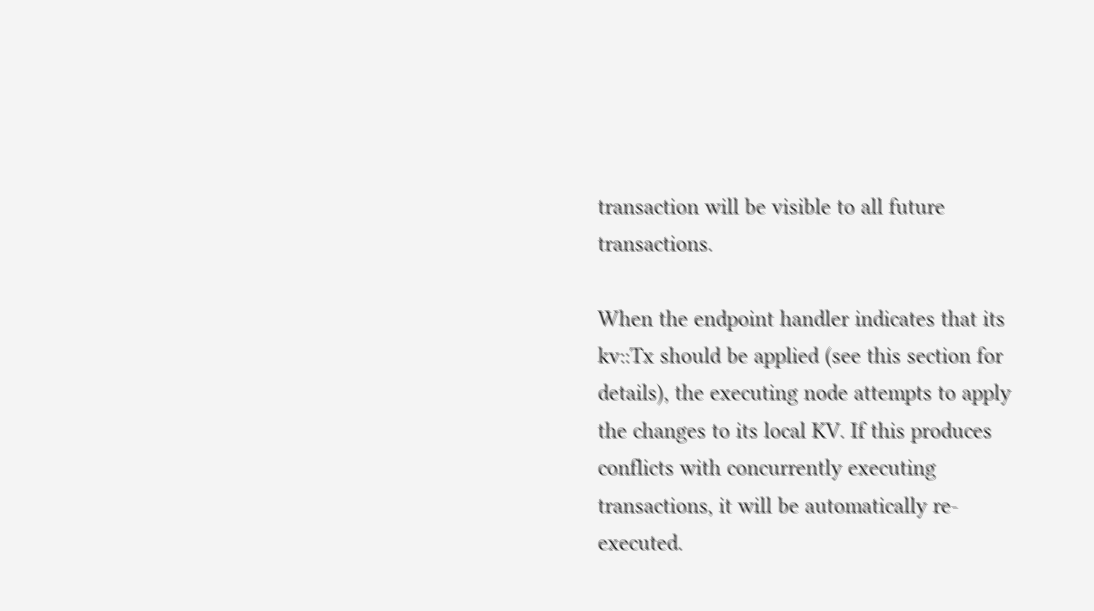transaction will be visible to all future transactions.

When the endpoint handler indicates that its kv::Tx should be applied (see this section for details), the executing node attempts to apply the changes to its local KV. If this produces conflicts with concurrently executing transactions, it will be automatically re-executed.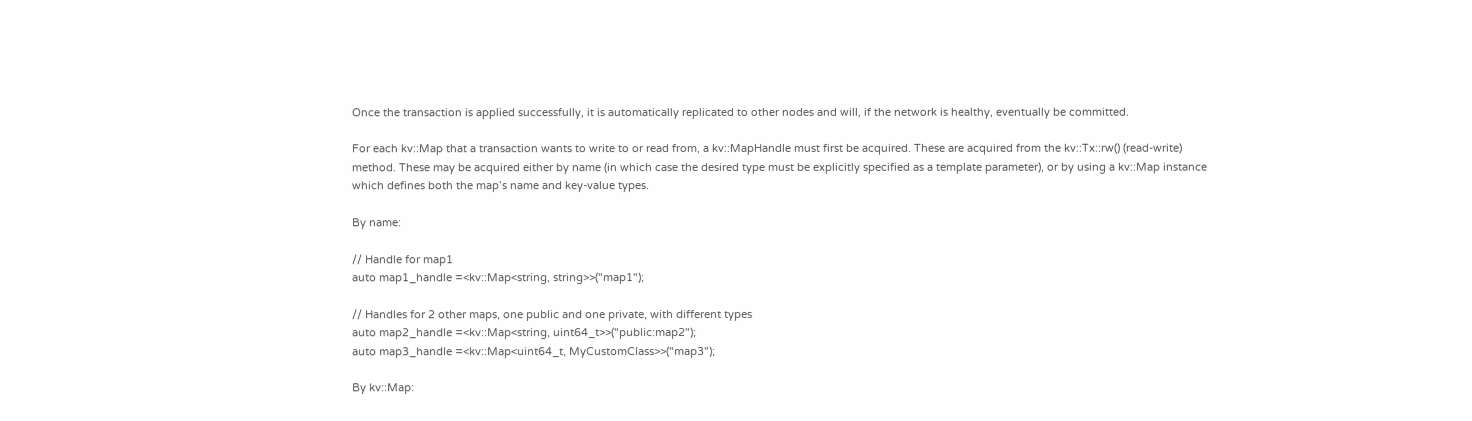Once the transaction is applied successfully, it is automatically replicated to other nodes and will, if the network is healthy, eventually be committed.

For each kv::Map that a transaction wants to write to or read from, a kv::MapHandle must first be acquired. These are acquired from the kv::Tx::rw() (read-write) method. These may be acquired either by name (in which case the desired type must be explicitly specified as a template parameter), or by using a kv::Map instance which defines both the map’s name and key-value types.

By name:

// Handle for map1
auto map1_handle =<kv::Map<string, string>>("map1");

// Handles for 2 other maps, one public and one private, with different types
auto map2_handle =<kv::Map<string, uint64_t>>("public:map2");
auto map3_handle =<kv::Map<uint64_t, MyCustomClass>>("map3");

By kv::Map: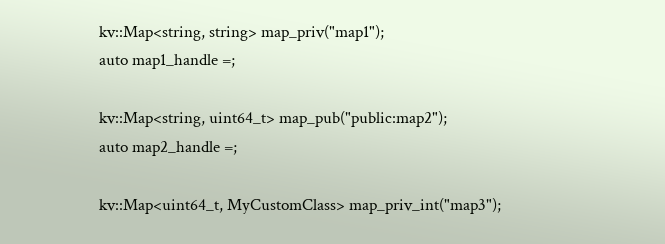kv::Map<string, string> map_priv("map1");
auto map1_handle =;

kv::Map<string, uint64_t> map_pub("public:map2");
auto map2_handle =;

kv::Map<uint64_t, MyCustomClass> map_priv_int("map3");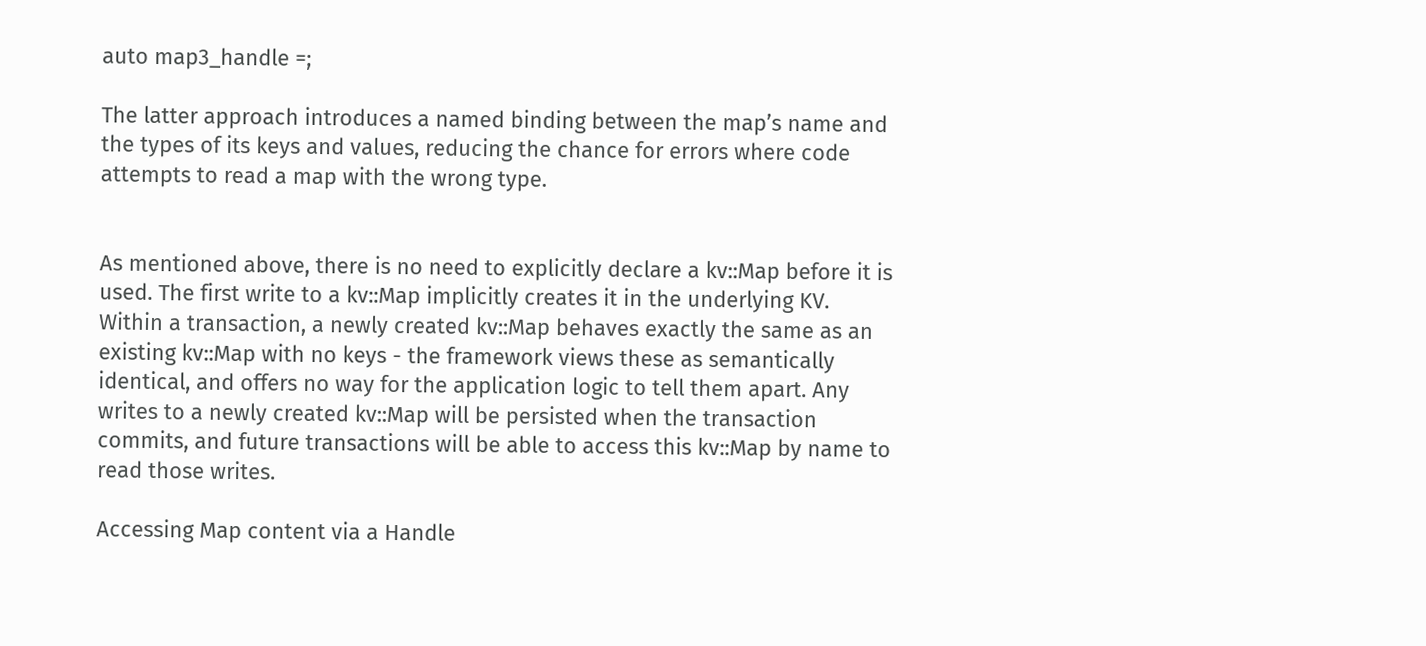auto map3_handle =;

The latter approach introduces a named binding between the map’s name and the types of its keys and values, reducing the chance for errors where code attempts to read a map with the wrong type.


As mentioned above, there is no need to explicitly declare a kv::Map before it is used. The first write to a kv::Map implicitly creates it in the underlying KV. Within a transaction, a newly created kv::Map behaves exactly the same as an existing kv::Map with no keys - the framework views these as semantically identical, and offers no way for the application logic to tell them apart. Any writes to a newly created kv::Map will be persisted when the transaction commits, and future transactions will be able to access this kv::Map by name to read those writes.

Accessing Map content via a Handle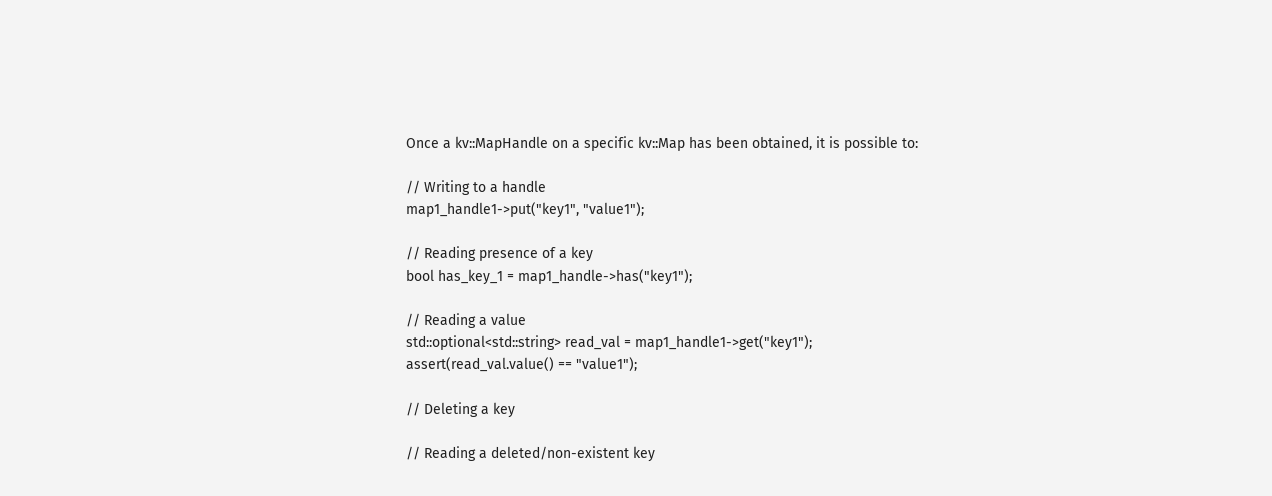Once a kv::MapHandle on a specific kv::Map has been obtained, it is possible to:

// Writing to a handle
map1_handle1->put("key1", "value1");

// Reading presence of a key
bool has_key_1 = map1_handle->has("key1");

// Reading a value
std::optional<std::string> read_val = map1_handle1->get("key1");
assert(read_val.value() == "value1");

// Deleting a key

// Reading a deleted/non-existent key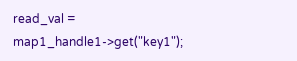read_val = map1_handle1->get("key1");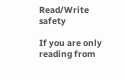Read/Write safety

If you are only reading from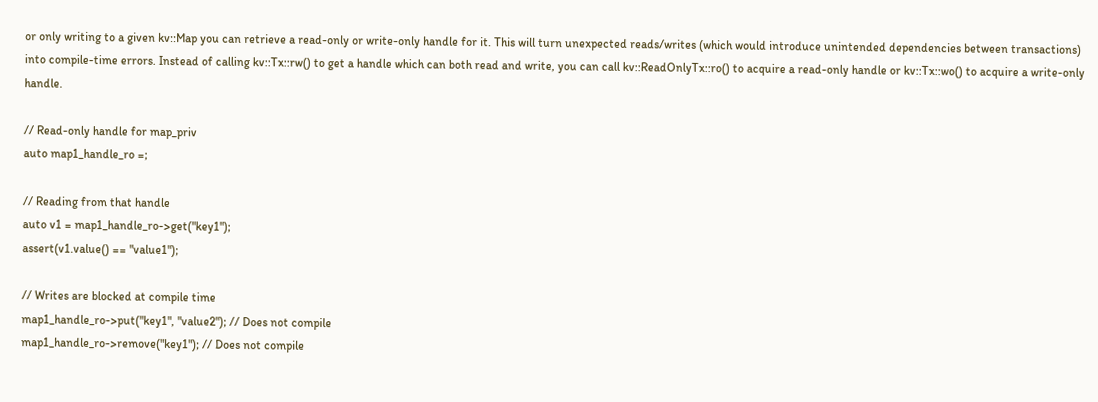or only writing to a given kv::Map you can retrieve a read-only or write-only handle for it. This will turn unexpected reads/writes (which would introduce unintended dependencies between transactions) into compile-time errors. Instead of calling kv::Tx::rw() to get a handle which can both read and write, you can call kv::ReadOnlyTx::ro() to acquire a read-only handle or kv::Tx::wo() to acquire a write-only handle.

// Read-only handle for map_priv
auto map1_handle_ro =;

// Reading from that handle
auto v1 = map1_handle_ro->get("key1");
assert(v1.value() == "value1");

// Writes are blocked at compile time
map1_handle_ro->put("key1", "value2"); // Does not compile
map1_handle_ro->remove("key1"); // Does not compile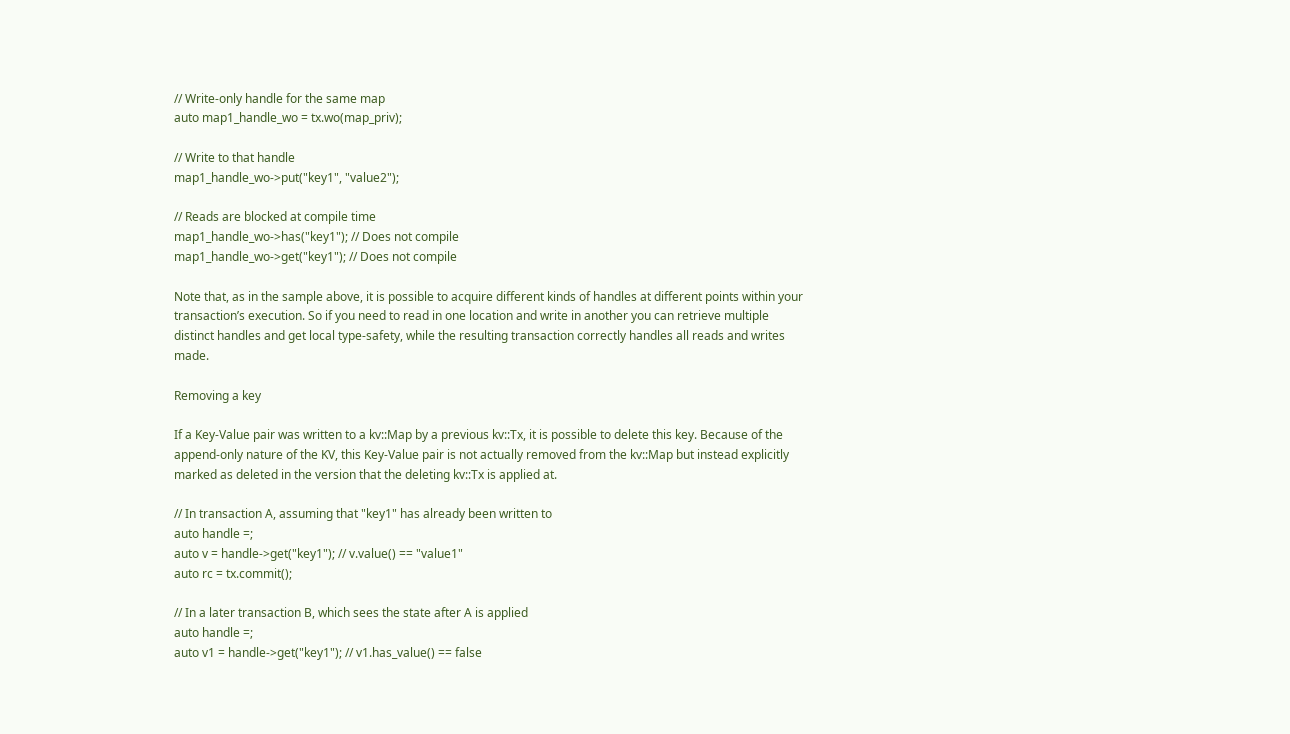// Write-only handle for the same map
auto map1_handle_wo = tx.wo(map_priv);

// Write to that handle
map1_handle_wo->put("key1", "value2");

// Reads are blocked at compile time
map1_handle_wo->has("key1"); // Does not compile
map1_handle_wo->get("key1"); // Does not compile

Note that, as in the sample above, it is possible to acquire different kinds of handles at different points within your transaction’s execution. So if you need to read in one location and write in another you can retrieve multiple distinct handles and get local type-safety, while the resulting transaction correctly handles all reads and writes made.

Removing a key

If a Key-Value pair was written to a kv::Map by a previous kv::Tx, it is possible to delete this key. Because of the append-only nature of the KV, this Key-Value pair is not actually removed from the kv::Map but instead explicitly marked as deleted in the version that the deleting kv::Tx is applied at.

// In transaction A, assuming that "key1" has already been written to
auto handle =;
auto v = handle->get("key1"); // v.value() == "value1"
auto rc = tx.commit();

// In a later transaction B, which sees the state after A is applied
auto handle =;
auto v1 = handle->get("key1"); // v1.has_value() == false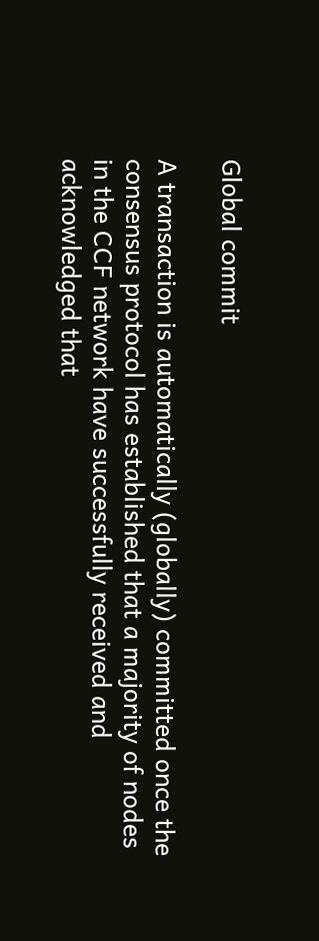Global commit

A transaction is automatically (globally) committed once the consensus protocol has established that a majority of nodes in the CCF network have successfully received and acknowledged that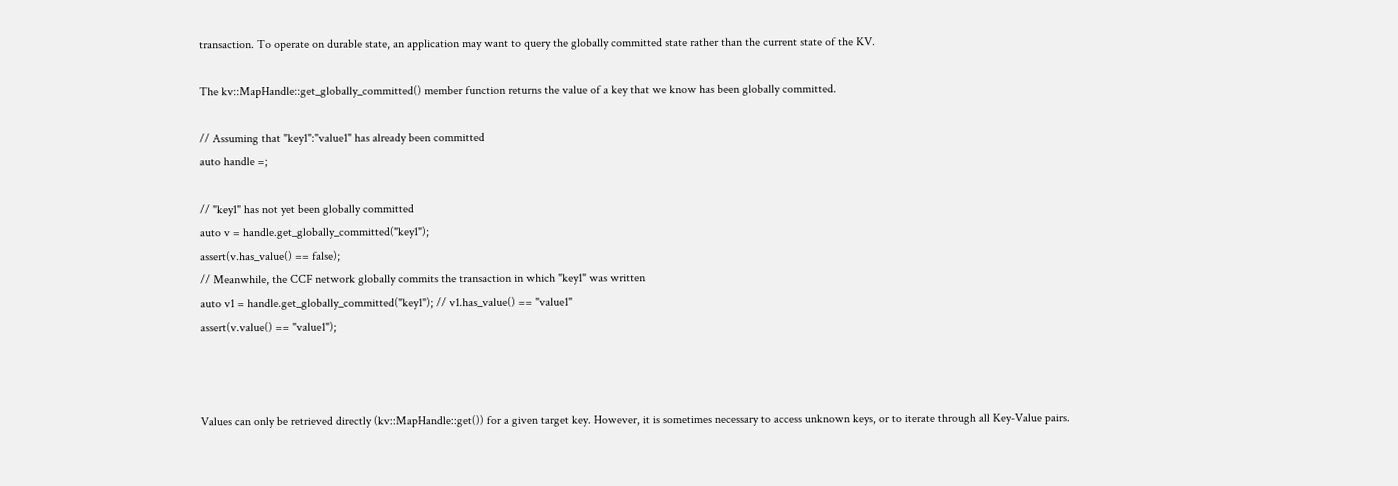transaction. To operate on durable state, an application may want to query the globally committed state rather than the current state of the KV.

The kv::MapHandle::get_globally_committed() member function returns the value of a key that we know has been globally committed.

// Assuming that "key1":"value1" has already been committed
auto handle =;

// "key1" has not yet been globally committed
auto v = handle.get_globally_committed("key1");
assert(v.has_value() == false);
// Meanwhile, the CCF network globally commits the transaction in which "key1" was written
auto v1 = handle.get_globally_committed("key1"); // v1.has_value() == "value1"
assert(v.value() == "value1");



Values can only be retrieved directly (kv::MapHandle::get()) for a given target key. However, it is sometimes necessary to access unknown keys, or to iterate through all Key-Value pairs.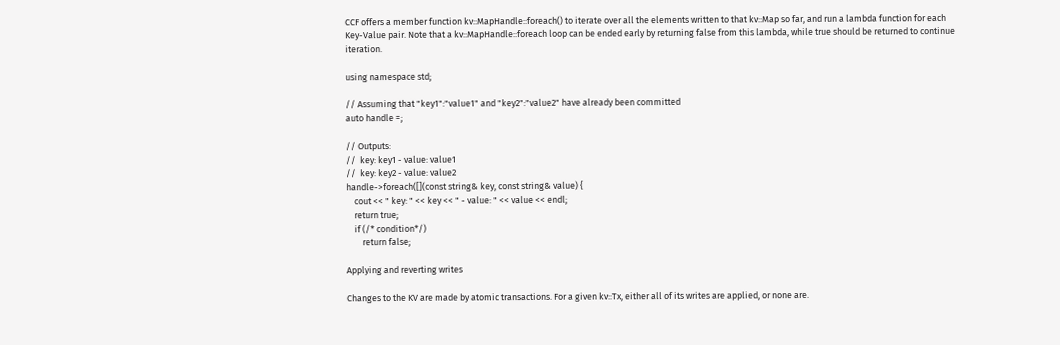CCF offers a member function kv::MapHandle::foreach() to iterate over all the elements written to that kv::Map so far, and run a lambda function for each Key-Value pair. Note that a kv::MapHandle::foreach loop can be ended early by returning false from this lambda, while true should be returned to continue iteration.

using namespace std;

// Assuming that "key1":"value1" and "key2":"value2" have already been committed
auto handle =;

// Outputs:
//  key: key1 - value: value1
//  key: key2 - value: value2
handle->foreach([](const string& key, const string& value) {
    cout << " key: " << key << " - value: " << value << endl;
    return true;
    if (/* condition*/)
        return false;

Applying and reverting writes

Changes to the KV are made by atomic transactions. For a given kv::Tx, either all of its writes are applied, or none are.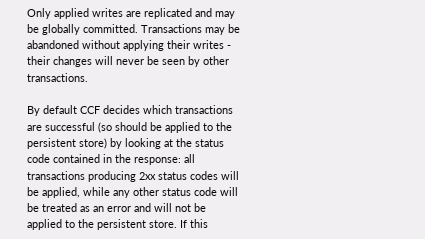Only applied writes are replicated and may be globally committed. Transactions may be abandoned without applying their writes - their changes will never be seen by other transactions.

By default CCF decides which transactions are successful (so should be applied to the persistent store) by looking at the status code contained in the response: all transactions producing 2xx status codes will be applied, while any other status code will be treated as an error and will not be applied to the persistent store. If this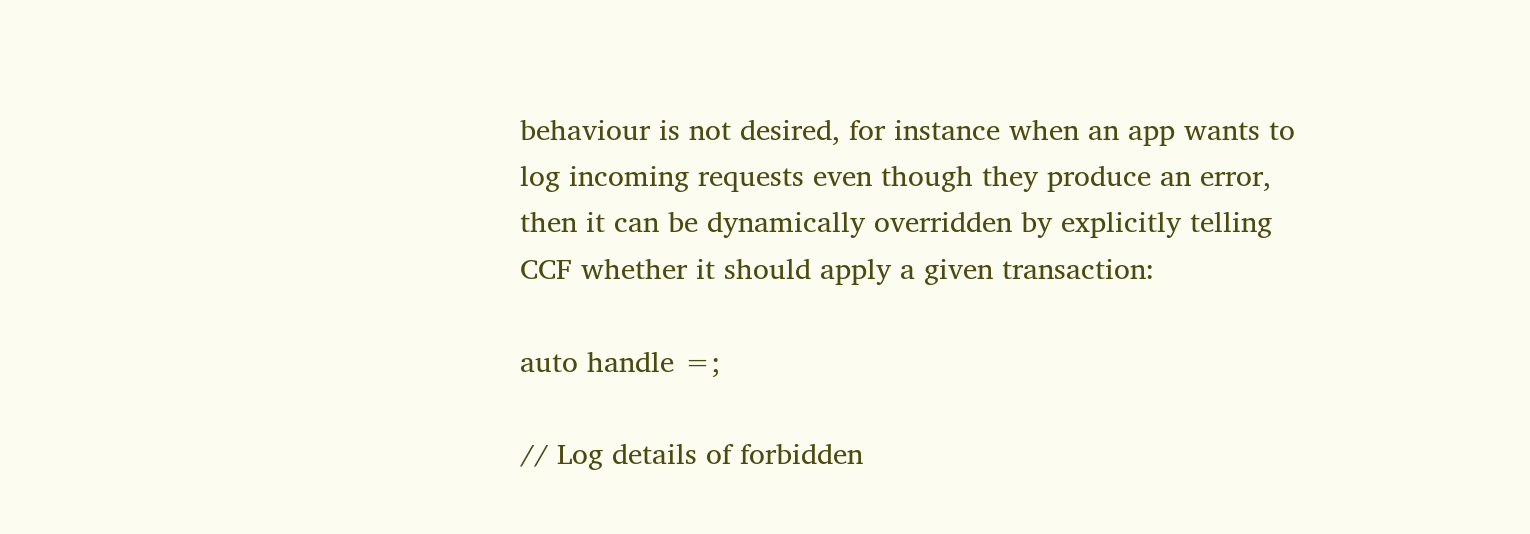behaviour is not desired, for instance when an app wants to log incoming requests even though they produce an error, then it can be dynamically overridden by explicitly telling CCF whether it should apply a given transaction:

auto handle =;

// Log details of forbidden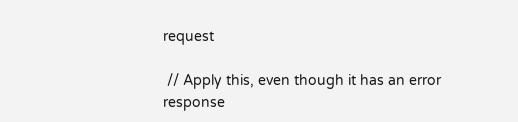request

 // Apply this, even though it has an error response